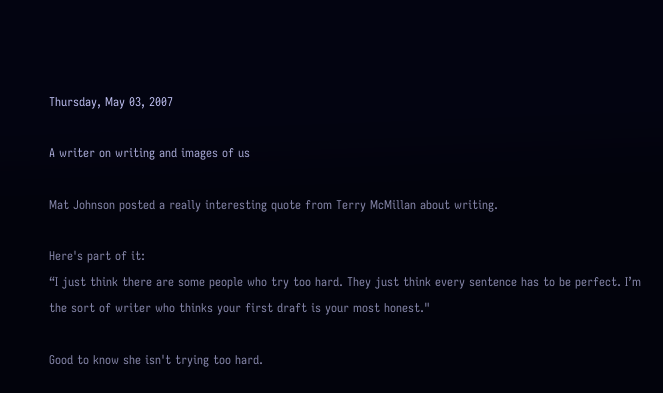Thursday, May 03, 2007

A writer on writing and images of us

Mat Johnson posted a really interesting quote from Terry McMillan about writing.

Here's part of it:
“I just think there are some people who try too hard. They just think every sentence has to be perfect. I’m the sort of writer who thinks your first draft is your most honest."

Good to know she isn't trying too hard.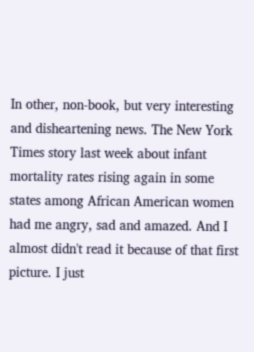In other, non-book, but very interesting and disheartening news. The New York Times story last week about infant mortality rates rising again in some states among African American women had me angry, sad and amazed. And I almost didn't read it because of that first picture. I just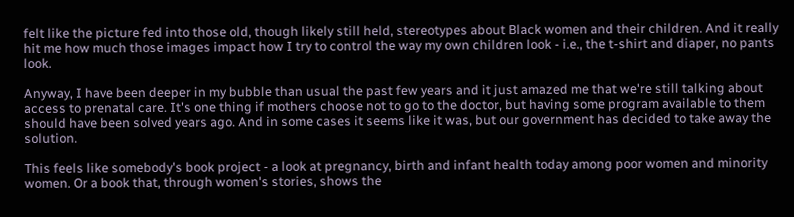felt like the picture fed into those old, though likely still held, stereotypes about Black women and their children. And it really hit me how much those images impact how I try to control the way my own children look - i.e., the t-shirt and diaper, no pants look.

Anyway, I have been deeper in my bubble than usual the past few years and it just amazed me that we're still talking about access to prenatal care. It's one thing if mothers choose not to go to the doctor, but having some program available to them should have been solved years ago. And in some cases it seems like it was, but our government has decided to take away the solution.

This feels like somebody's book project - a look at pregnancy, birth and infant health today among poor women and minority women. Or a book that, through women's stories, shows the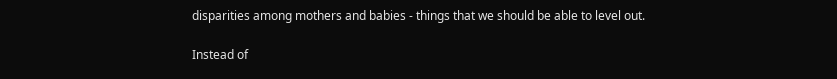disparities among mothers and babies - things that we should be able to level out.

Instead of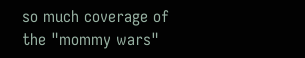so much coverage of the "mommy wars"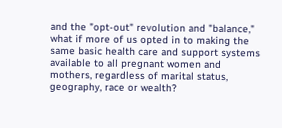and the "opt-out" revolution and "balance," what if more of us opted in to making the same basic health care and support systems available to all pregnant women and mothers, regardless of marital status, geography, race or wealth?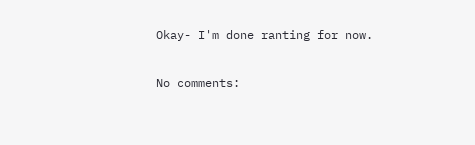Okay- I'm done ranting for now.

No comments: